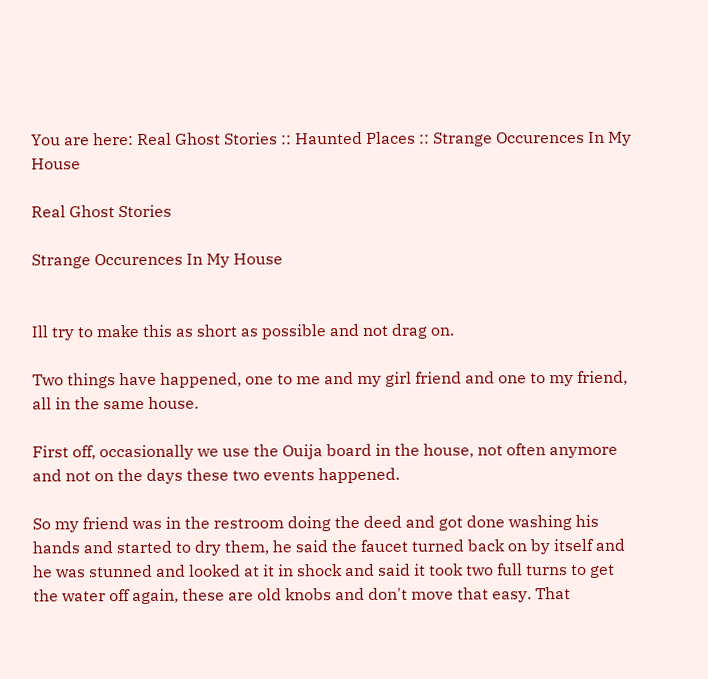You are here: Real Ghost Stories :: Haunted Places :: Strange Occurences In My House

Real Ghost Stories

Strange Occurences In My House


Ill try to make this as short as possible and not drag on.

Two things have happened, one to me and my girl friend and one to my friend, all in the same house.

First off, occasionally we use the Ouija board in the house, not often anymore and not on the days these two events happened.

So my friend was in the restroom doing the deed and got done washing his hands and started to dry them, he said the faucet turned back on by itself and he was stunned and looked at it in shock and said it took two full turns to get the water off again, these are old knobs and don't move that easy. That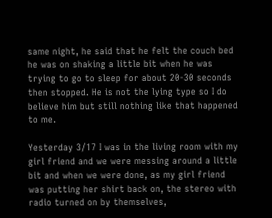same night, he said that he felt the couch bed he was on shaking a little bit when he was trying to go to sleep for about 20-30 seconds then stopped. He is not the lying type so I do believe him but still nothing like that happened to me.

Yesterday 3/17 I was in the living room with my girl friend and we were messing around a little bit and when we were done, as my girl friend was putting her shirt back on, the stereo with radio turned on by themselves,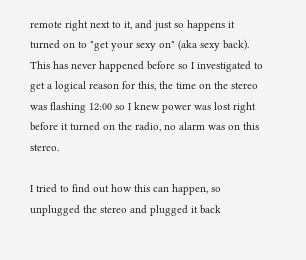remote right next to it, and just so happens it turned on to "get your sexy on" (aka sexy back). This has never happened before so I investigated to get a logical reason for this, the time on the stereo was flashing 12:00 so I knew power was lost right before it turned on the radio, no alarm was on this stereo.

I tried to find out how this can happen, so unplugged the stereo and plugged it back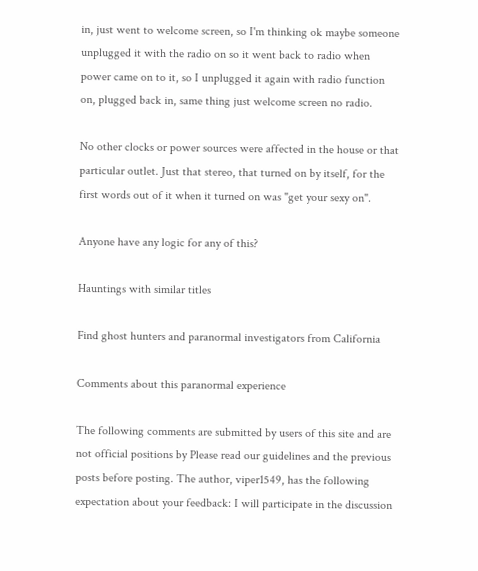in, just went to welcome screen, so I'm thinking ok maybe someone unplugged it with the radio on so it went back to radio when power came on to it, so I unplugged it again with radio function on, plugged back in, same thing just welcome screen no radio.

No other clocks or power sources were affected in the house or that particular outlet. Just that stereo, that turned on by itself, for the first words out of it when it turned on was "get your sexy on".

Anyone have any logic for any of this?

Hauntings with similar titles

Find ghost hunters and paranormal investigators from California

Comments about this paranormal experience

The following comments are submitted by users of this site and are not official positions by Please read our guidelines and the previous posts before posting. The author, viper1549, has the following expectation about your feedback: I will participate in the discussion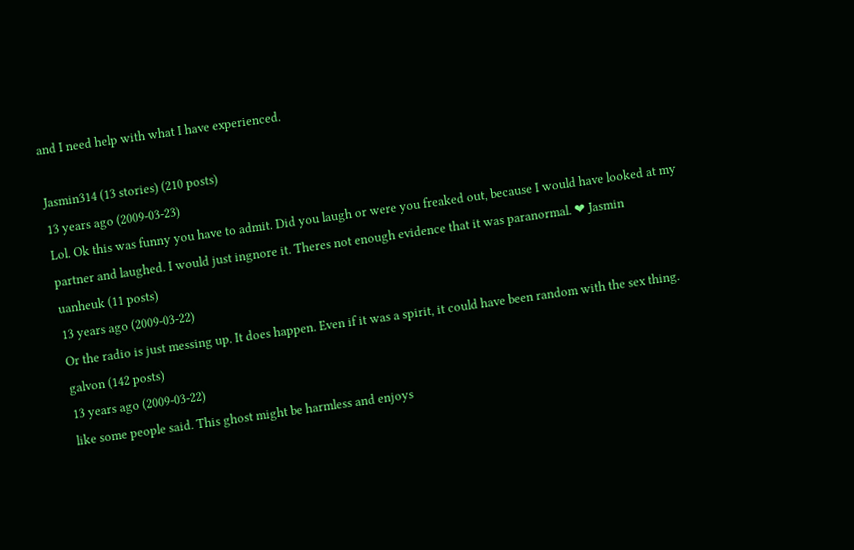and I need help with what I have experienced.

Jasmin314 (13 stories) (210 posts)
13 years ago (2009-03-23)
Lol. Ok this was funny you have to admit. Did you laugh or were you freaked out, because I would have looked at my partner and laughed. I would just ingnore it. Theres not enough evidence that it was paranormal. ❤ Jasmin
uanheuk (11 posts)
13 years ago (2009-03-22)
Or the radio is just messing up. It does happen. Even if it was a spirit, it could have been random with the sex thing.
galvon (142 posts)
13 years ago (2009-03-22)
like some people said. This ghost might be harmless and enjoys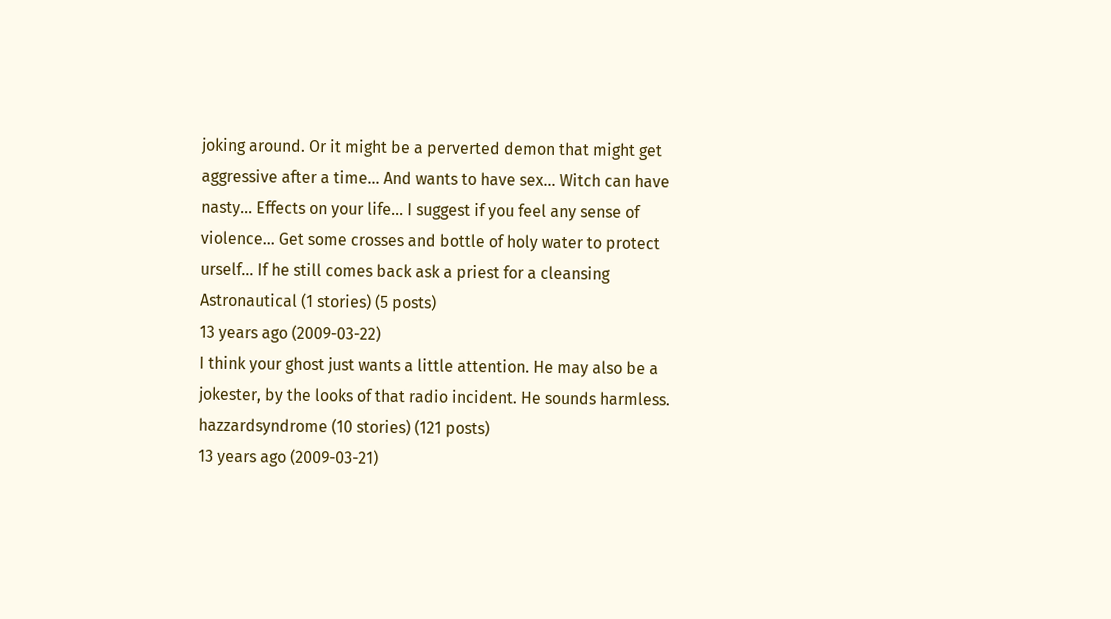joking around. Or it might be a perverted demon that might get aggressive after a time... And wants to have sex... Witch can have nasty... Effects on your life... I suggest if you feel any sense of violence... Get some crosses and bottle of holy water to protect urself... If he still comes back ask a priest for a cleansing
Astronautical (1 stories) (5 posts)
13 years ago (2009-03-22)
I think your ghost just wants a little attention. He may also be a jokester, by the looks of that radio incident. He sounds harmless.
hazzardsyndrome (10 stories) (121 posts)
13 years ago (2009-03-21)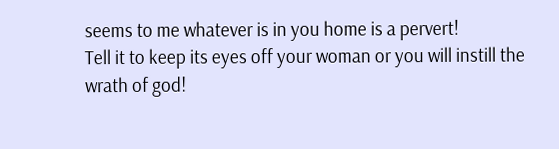seems to me whatever is in you home is a pervert!
Tell it to keep its eyes off your woman or you will instill the wrath of god!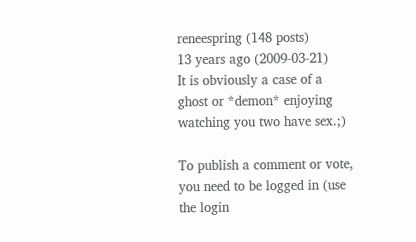reneespring (148 posts)
13 years ago (2009-03-21)
It is obviously a case of a ghost or *demon* enjoying watching you two have sex.;)

To publish a comment or vote, you need to be logged in (use the login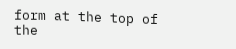form at the top of the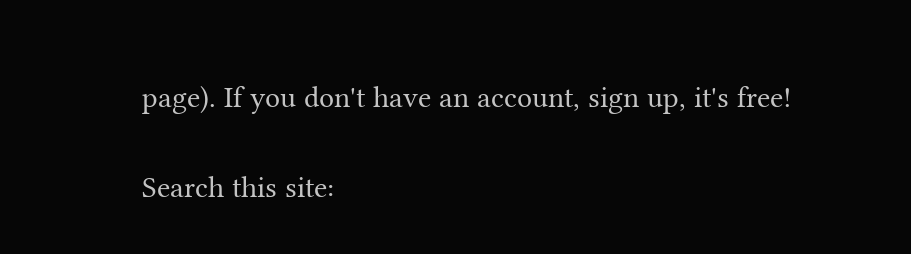page). If you don't have an account, sign up, it's free!

Search this site: